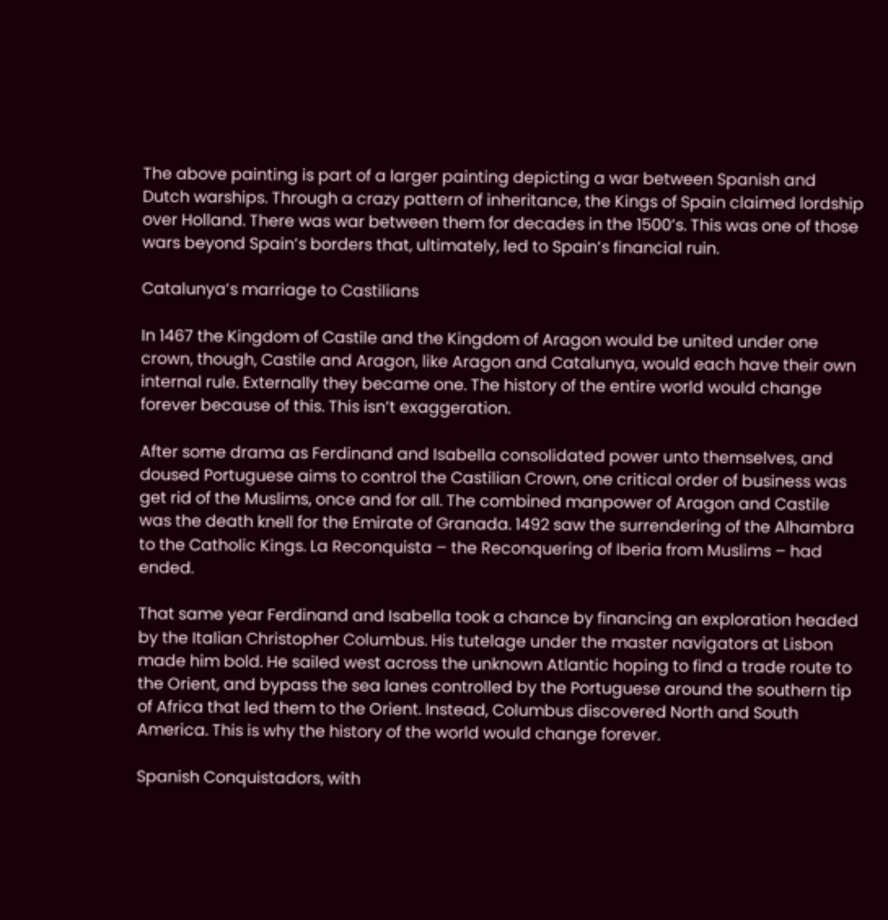The above painting is part of a larger painting depicting a war between Spanish and Dutch warships. Through a crazy pattern of inheritance, the Kings of Spain claimed lordship over Holland. There was war between them for decades in the 1500’s. This was one of those wars beyond Spain’s borders that, ultimately, led to Spain’s financial ruin.

Catalunya’s marriage to Castilians

In 1467 the Kingdom of Castile and the Kingdom of Aragon would be united under one crown, though, Castile and Aragon, like Aragon and Catalunya, would each have their own internal rule. Externally they became one. The history of the entire world would change forever because of this. This isn’t exaggeration.

After some drama as Ferdinand and Isabella consolidated power unto themselves, and doused Portuguese aims to control the Castilian Crown, one critical order of business was get rid of the Muslims, once and for all. The combined manpower of Aragon and Castile was the death knell for the Emirate of Granada. 1492 saw the surrendering of the Alhambra to the Catholic Kings. La Reconquista – the Reconquering of Iberia from Muslims – had ended.

That same year Ferdinand and Isabella took a chance by financing an exploration headed by the Italian Christopher Columbus. His tutelage under the master navigators at Lisbon made him bold. He sailed west across the unknown Atlantic hoping to find a trade route to the Orient, and bypass the sea lanes controlled by the Portuguese around the southern tip of Africa that led them to the Orient. Instead, Columbus discovered North and South America. This is why the history of the world would change forever.

Spanish Conquistadors, with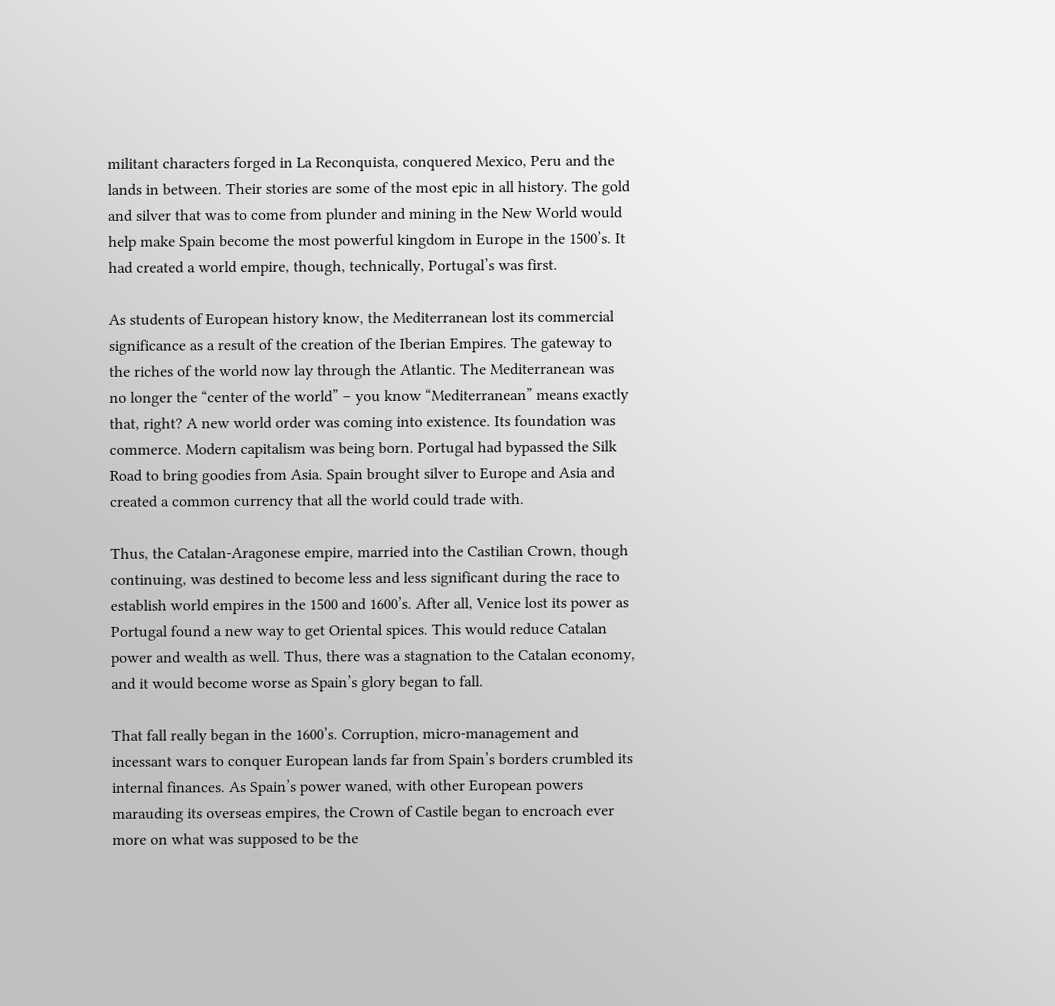militant characters forged in La Reconquista, conquered Mexico, Peru and the lands in between. Their stories are some of the most epic in all history. The gold and silver that was to come from plunder and mining in the New World would help make Spain become the most powerful kingdom in Europe in the 1500’s. It had created a world empire, though, technically, Portugal’s was first.

As students of European history know, the Mediterranean lost its commercial significance as a result of the creation of the Iberian Empires. The gateway to the riches of the world now lay through the Atlantic. The Mediterranean was no longer the “center of the world” – you know “Mediterranean” means exactly that, right? A new world order was coming into existence. Its foundation was commerce. Modern capitalism was being born. Portugal had bypassed the Silk Road to bring goodies from Asia. Spain brought silver to Europe and Asia and created a common currency that all the world could trade with.

Thus, the Catalan-Aragonese empire, married into the Castilian Crown, though continuing, was destined to become less and less significant during the race to establish world empires in the 1500 and 1600’s. After all, Venice lost its power as Portugal found a new way to get Oriental spices. This would reduce Catalan power and wealth as well. Thus, there was a stagnation to the Catalan economy, and it would become worse as Spain’s glory began to fall.

That fall really began in the 1600’s. Corruption, micro-management and incessant wars to conquer European lands far from Spain’s borders crumbled its internal finances. As Spain’s power waned, with other European powers marauding its overseas empires, the Crown of Castile began to encroach ever more on what was supposed to be the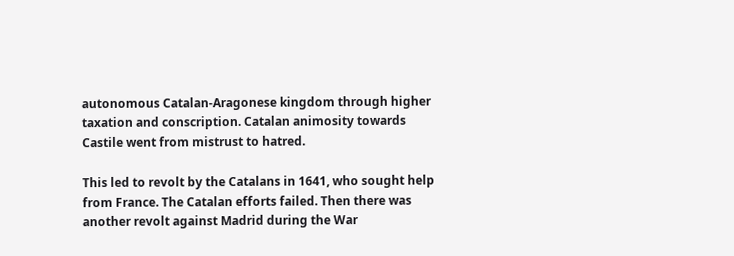autonomous Catalan-Aragonese kingdom through higher taxation and conscription. Catalan animosity towards Castile went from mistrust to hatred.

This led to revolt by the Catalans in 1641, who sought help from France. The Catalan efforts failed. Then there was another revolt against Madrid during the War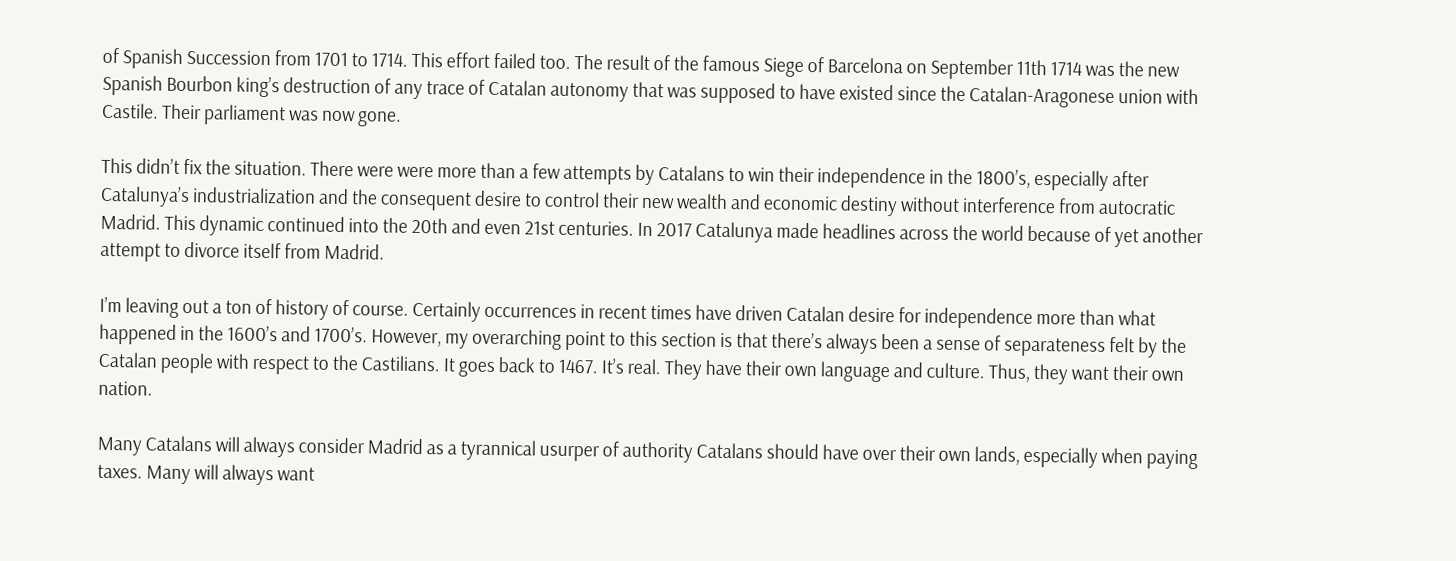of Spanish Succession from 1701 to 1714. This effort failed too. The result of the famous Siege of Barcelona on September 11th 1714 was the new Spanish Bourbon king’s destruction of any trace of Catalan autonomy that was supposed to have existed since the Catalan-Aragonese union with Castile. Their parliament was now gone.

This didn’t fix the situation. There were were more than a few attempts by Catalans to win their independence in the 1800’s, especially after Catalunya’s industrialization and the consequent desire to control their new wealth and economic destiny without interference from autocratic Madrid. This dynamic continued into the 20th and even 21st centuries. In 2017 Catalunya made headlines across the world because of yet another attempt to divorce itself from Madrid.

I’m leaving out a ton of history of course. Certainly occurrences in recent times have driven Catalan desire for independence more than what happened in the 1600’s and 1700’s. However, my overarching point to this section is that there’s always been a sense of separateness felt by the Catalan people with respect to the Castilians. It goes back to 1467. It’s real. They have their own language and culture. Thus, they want their own nation.

Many Catalans will always consider Madrid as a tyrannical usurper of authority Catalans should have over their own lands, especially when paying taxes. Many will always want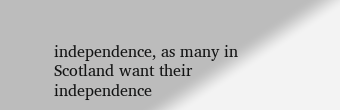independence, as many in Scotland want their independence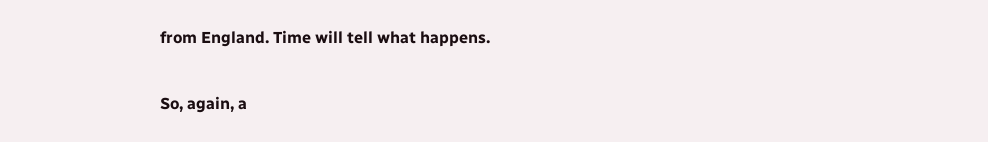from England. Time will tell what happens.

So, again, a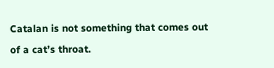Catalan is not something that comes out of a cat’s throat.